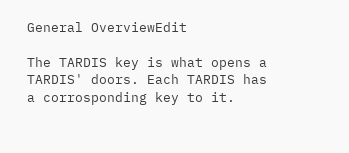General OverviewEdit

The TARDIS key is what opens a TARDIS' doors. Each TARDIS has a corrosponding key to it.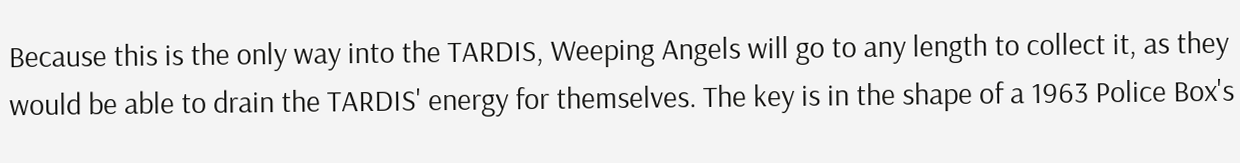Because this is the only way into the TARDIS, Weeping Angels will go to any length to collect it, as they would be able to drain the TARDIS' energy for themselves. The key is in the shape of a 1963 Police Box's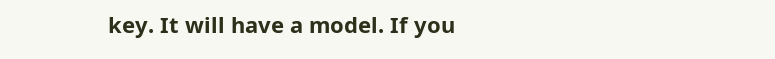key. It will have a model. If you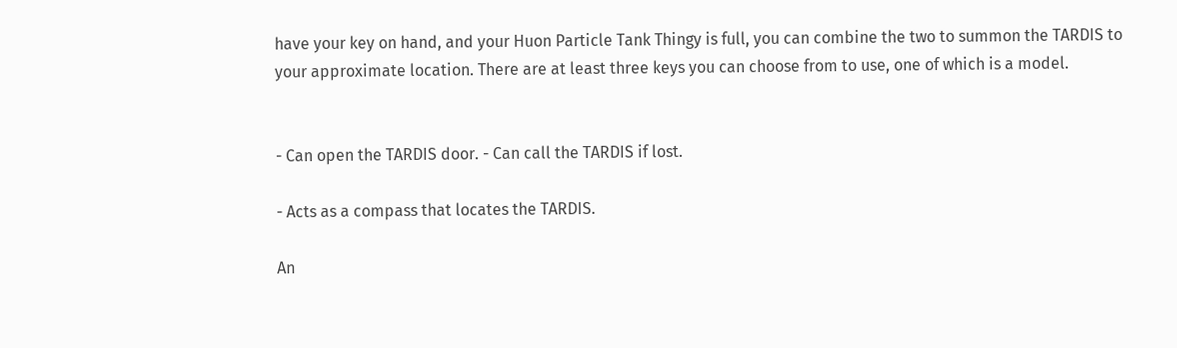have your key on hand, and your Huon Particle Tank Thingy is full, you can combine the two to summon the TARDIS to your approximate location. There are at least three keys you can choose from to use, one of which is a model.


- Can open the TARDIS door. - Can call the TARDIS if lost.

- Acts as a compass that locates the TARDIS.

An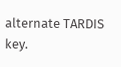alternate TARDIS key.